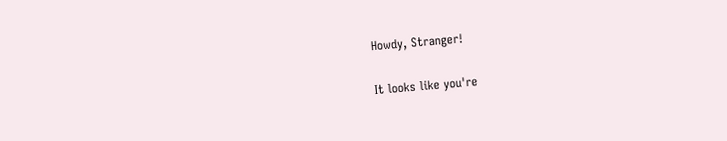Howdy, Stranger!

It looks like you're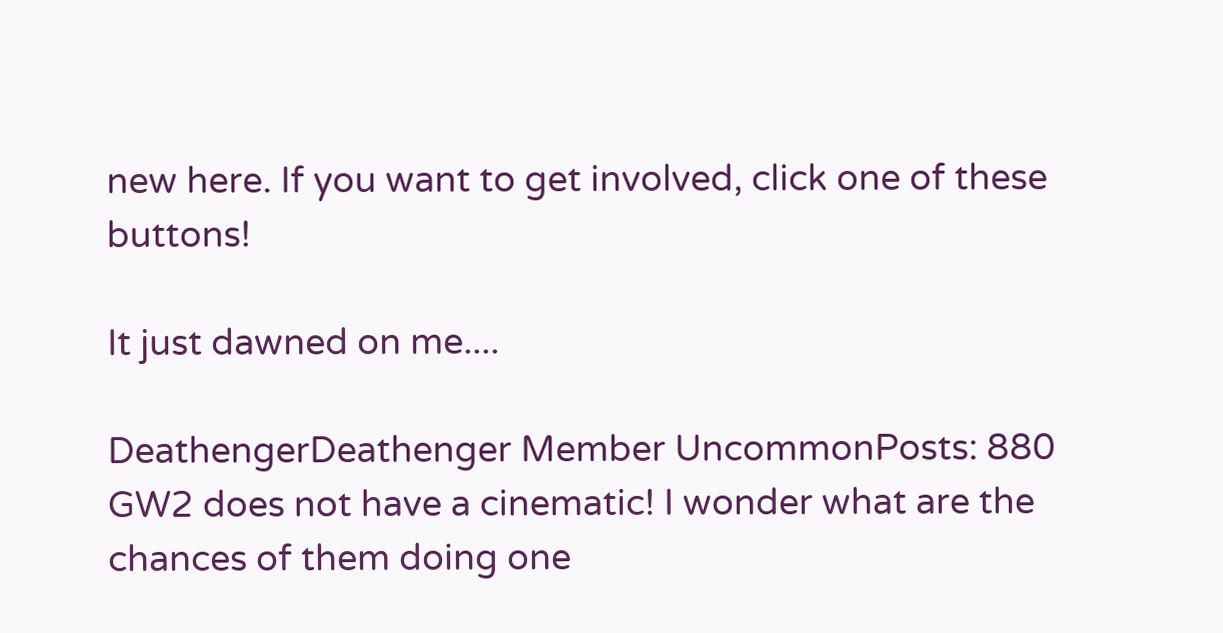new here. If you want to get involved, click one of these buttons!

It just dawned on me....

DeathengerDeathenger Member UncommonPosts: 880
GW2 does not have a cinematic! I wonder what are the chances of them doing one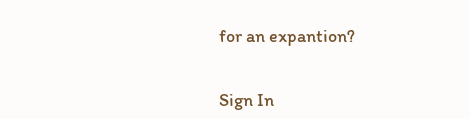for an expantion?


Sign In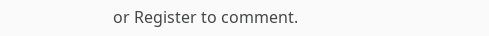or Register to comment.